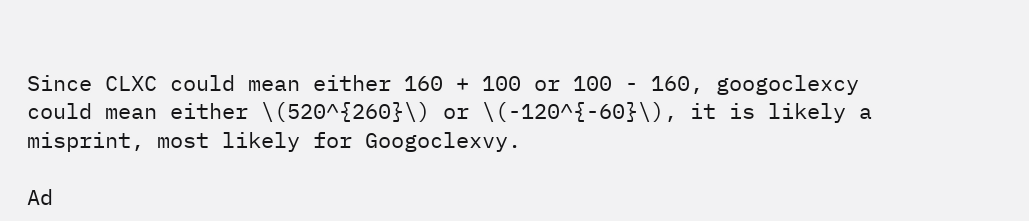Since CLXC could mean either 160 + 100 or 100 - 160, googoclexcy could mean either \(520^{260}\) or \(-120^{-60}\), it is likely a misprint, most likely for Googoclexvy.

Ad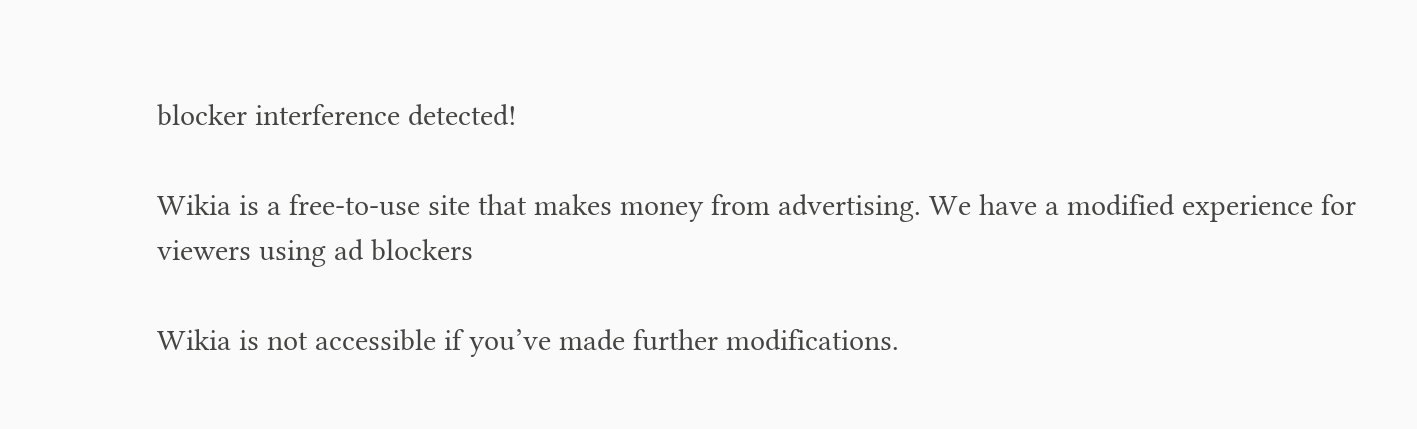blocker interference detected!

Wikia is a free-to-use site that makes money from advertising. We have a modified experience for viewers using ad blockers

Wikia is not accessible if you’ve made further modifications.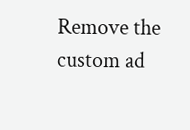Remove the custom ad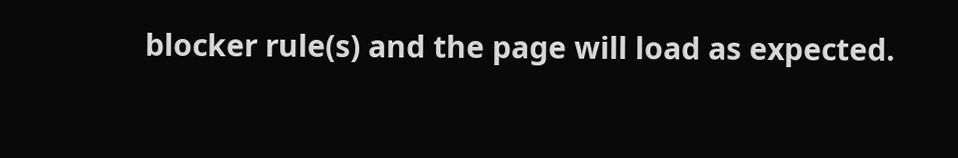blocker rule(s) and the page will load as expected.